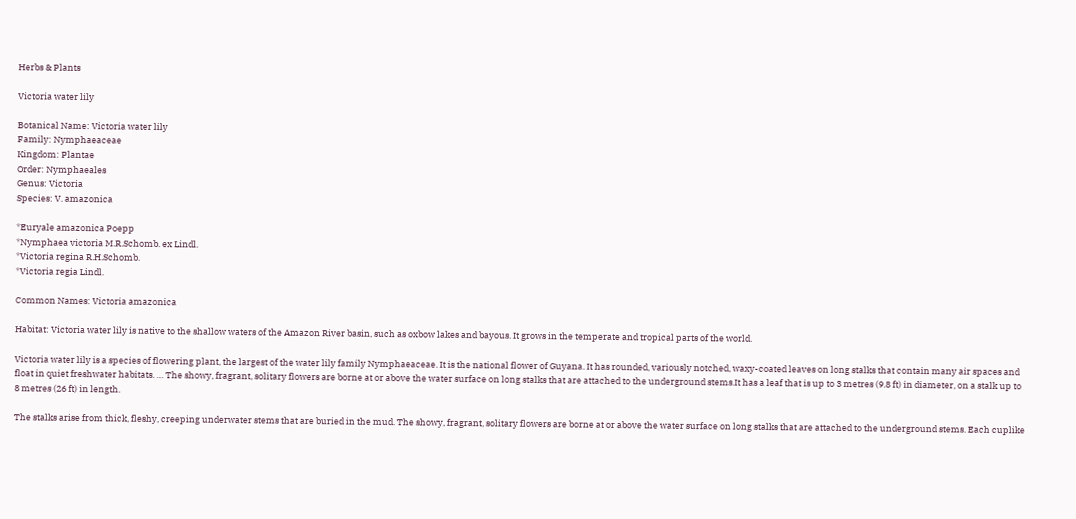Herbs & Plants

Victoria water lily

Botanical Name: Victoria water lily
Family: Nymphaeaceae
Kingdom: Plantae
Order: Nymphaeales
Genus: Victoria
Species: V. amazonica

*Euryale amazonica Poepp
*Nymphaea victoria M.R.Schomb. ex Lindl.
*Victoria regina R.H.Schomb.
*Victoria regia Lindl.

Common Names: Victoria amazonica

Habitat: Victoria water lily is native to the shallow waters of the Amazon River basin, such as oxbow lakes and bayous. It grows in the temperate and tropical parts of the world.

Victoria water lily is a species of flowering plant, the largest of the water lily family Nymphaeaceae. It is the national flower of Guyana. It has rounded, variously notched, waxy-coated leaves on long stalks that contain many air spaces and float in quiet freshwater habitats. … The showy, fragrant, solitary flowers are borne at or above the water surface on long stalks that are attached to the underground stems.It has a leaf that is up to 3 metres (9.8 ft) in diameter, on a stalk up to 8 metres (26 ft) in length.

The stalks arise from thick, fleshy, creeping underwater stems that are buried in the mud. The showy, fragrant, solitary flowers are borne at or above the water surface on long stalks that are attached to the underground stems. Each cuplike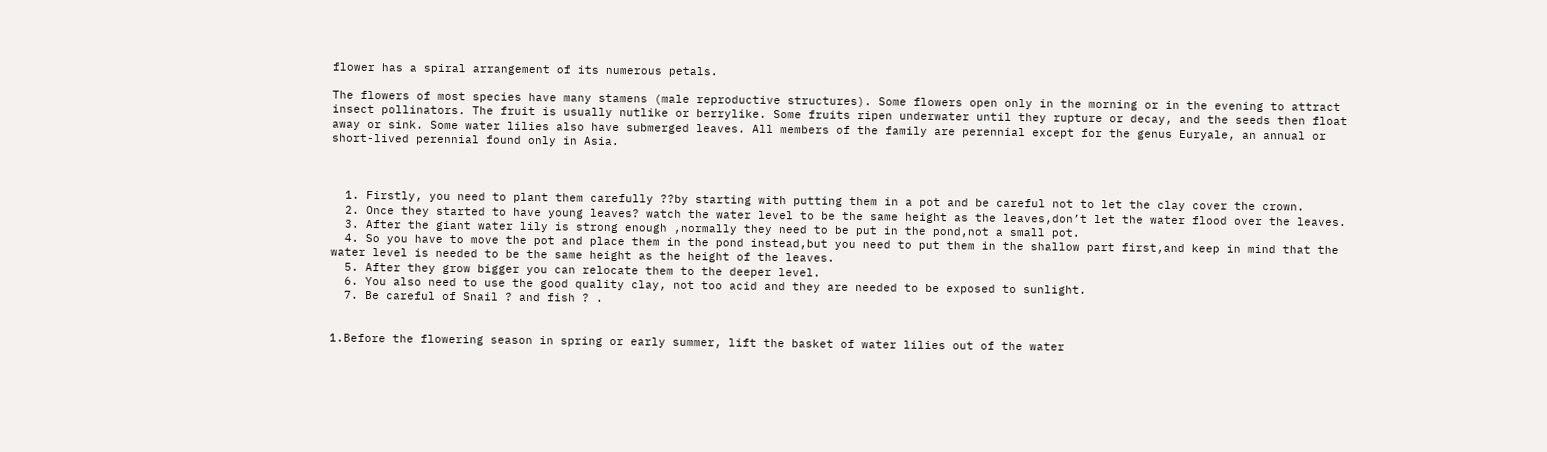flower has a spiral arrangement of its numerous petals.

The flowers of most species have many stamens (male reproductive structures). Some flowers open only in the morning or in the evening to attract insect pollinators. The fruit is usually nutlike or berrylike. Some fruits ripen underwater until they rupture or decay, and the seeds then float away or sink. Some water lilies also have submerged leaves. All members of the family are perennial except for the genus Euryale, an annual or short-lived perennial found only in Asia.



  1. Firstly, you need to plant them carefully ??by starting with putting them in a pot and be careful not to let the clay cover the crown.
  2. Once they started to have young leaves? watch the water level to be the same height as the leaves,don’t let the water flood over the leaves.
  3. After the giant water lily is strong enough ,normally they need to be put in the pond,not a small pot.
  4. So you have to move the pot and place them in the pond instead,but you need to put them in the shallow part first,and keep in mind that the water level is needed to be the same height as the height of the leaves.
  5. After they grow bigger you can relocate them to the deeper level.
  6. You also need to use the good quality clay, not too acid and they are needed to be exposed to sunlight.
  7. Be careful of Snail ? and fish ? .


1.Before the flowering season in spring or early summer, lift the basket of water lilies out of the water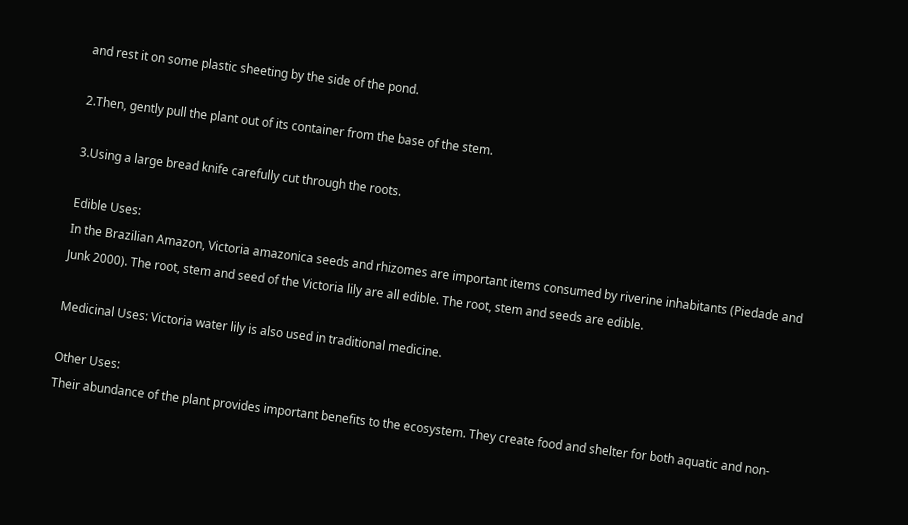and rest it on some plastic sheeting by the side of the pond.

2.Then, gently pull the plant out of its container from the base of the stem.

3.Using a large bread knife carefully cut through the roots.

Edible Uses:
In the Brazilian Amazon, Victoria amazonica seeds and rhizomes are important items consumed by riverine inhabitants (Piedade and Junk 2000). The root, stem and seed of the Victoria lily are all edible. The root, stem and seeds are edible.

Medicinal Uses: Victoria water lily is also used in traditional medicine.

Other Uses:
Their abundance of the plant provides important benefits to the ecosystem. They create food and shelter for both aquatic and non-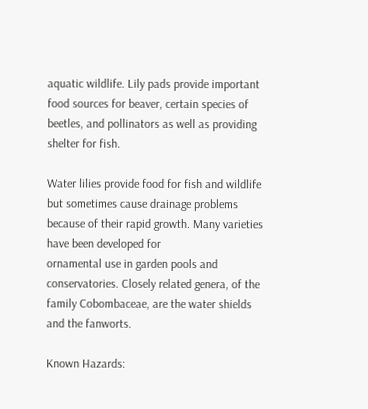aquatic wildlife. Lily pads provide important food sources for beaver, certain species of beetles, and pollinators as well as providing shelter for fish.

Water lilies provide food for fish and wildlife but sometimes cause drainage problems because of their rapid growth. Many varieties have been developed for
ornamental use in garden pools and conservatories. Closely related genera, of the family Cobombaceae, are the water shields and the fanworts.

Known Hazards: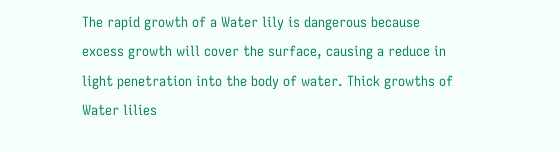The rapid growth of a Water lily is dangerous because excess growth will cover the surface, causing a reduce in light penetration into the body of water. Thick growths of Water lilies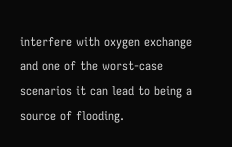interfere with oxygen exchange and one of the worst-case scenarios it can lead to being a source of flooding.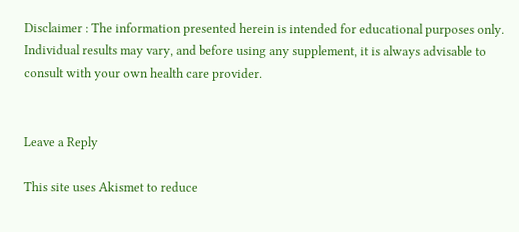Disclaimer : The information presented herein is intended for educational purposes only. Individual results may vary, and before using any supplement, it is always advisable to consult with your own health care provider.


Leave a Reply

This site uses Akismet to reduce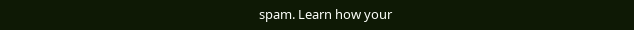spam. Learn how your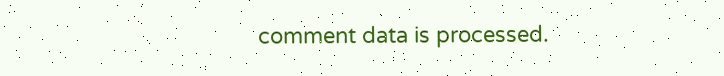comment data is processed.